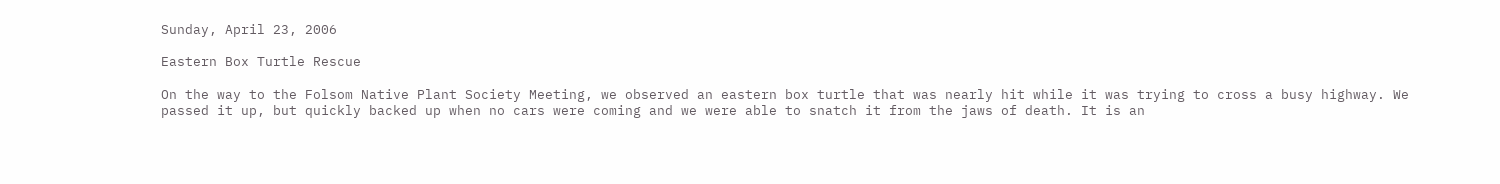Sunday, April 23, 2006

Eastern Box Turtle Rescue

On the way to the Folsom Native Plant Society Meeting, we observed an eastern box turtle that was nearly hit while it was trying to cross a busy highway. We passed it up, but quickly backed up when no cars were coming and we were able to snatch it from the jaws of death. It is an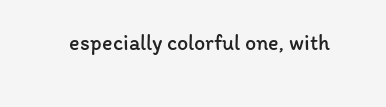especially colorful one, with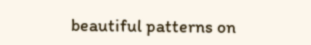beautiful patterns on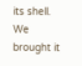its shell. We brought it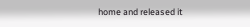home and released it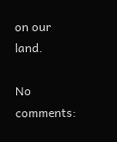on our land.

No comments: